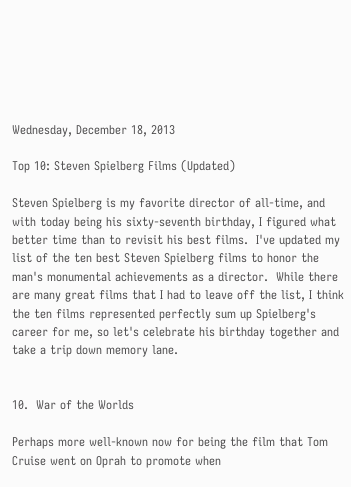Wednesday, December 18, 2013

Top 10: Steven Spielberg Films (Updated)

Steven Spielberg is my favorite director of all-time, and with today being his sixty-seventh birthday, I figured what better time than to revisit his best films.  I've updated my list of the ten best Steven Spielberg films to honor the man's monumental achievements as a director.  While there are many great films that I had to leave off the list, I think the ten films represented perfectly sum up Spielberg's career for me, so let's celebrate his birthday together and take a trip down memory lane.


10.  War of the Worlds

Perhaps more well-known now for being the film that Tom Cruise went on Oprah to promote when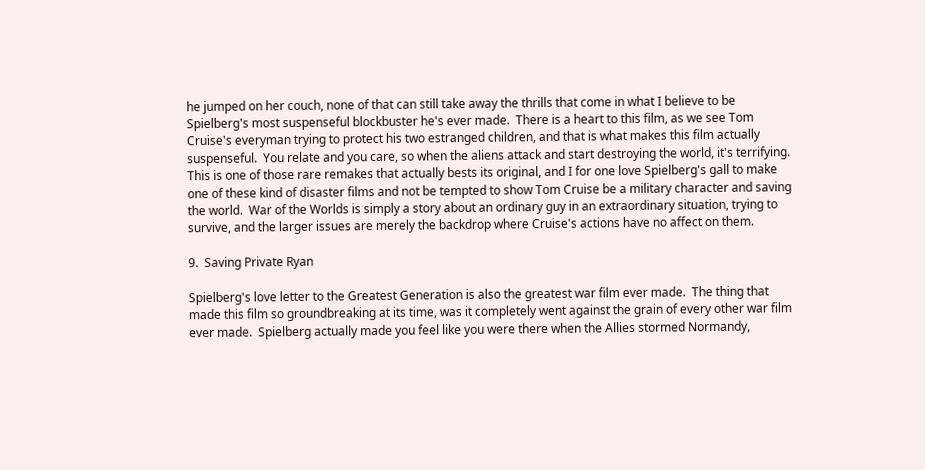he jumped on her couch, none of that can still take away the thrills that come in what I believe to be Spielberg's most suspenseful blockbuster he's ever made.  There is a heart to this film, as we see Tom Cruise's everyman trying to protect his two estranged children, and that is what makes this film actually suspenseful.  You relate and you care, so when the aliens attack and start destroying the world, it's terrifying.  This is one of those rare remakes that actually bests its original, and I for one love Spielberg's gall to make one of these kind of disaster films and not be tempted to show Tom Cruise be a military character and saving the world.  War of the Worlds is simply a story about an ordinary guy in an extraordinary situation, trying to survive, and the larger issues are merely the backdrop where Cruise's actions have no affect on them.

9.  Saving Private Ryan

Spielberg's love letter to the Greatest Generation is also the greatest war film ever made.  The thing that made this film so groundbreaking at its time, was it completely went against the grain of every other war film ever made.  Spielberg actually made you feel like you were there when the Allies stormed Normandy,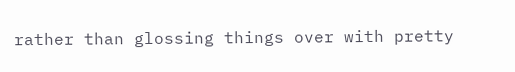rather than glossing things over with pretty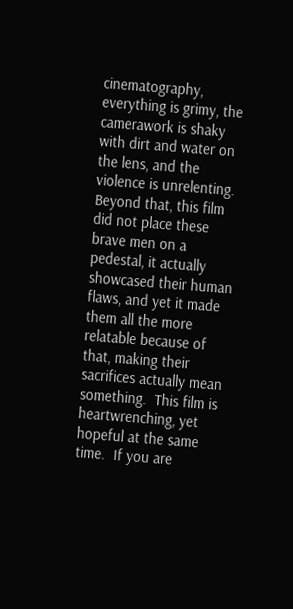cinematography, everything is grimy, the camerawork is shaky with dirt and water on the lens, and the violence is unrelenting.  Beyond that, this film did not place these brave men on a pedestal, it actually showcased their human flaws, and yet it made them all the more relatable because of that, making their sacrifices actually mean something.  This film is heartwrenching, yet hopeful at the same time.  If you are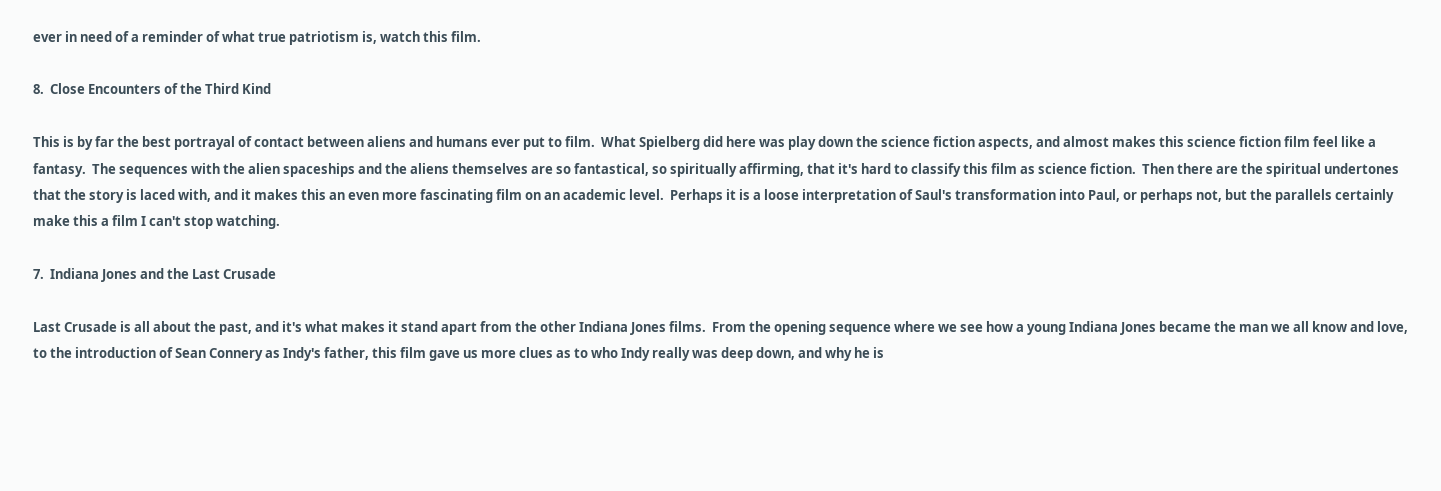ever in need of a reminder of what true patriotism is, watch this film.

8.  Close Encounters of the Third Kind

This is by far the best portrayal of contact between aliens and humans ever put to film.  What Spielberg did here was play down the science fiction aspects, and almost makes this science fiction film feel like a fantasy.  The sequences with the alien spaceships and the aliens themselves are so fantastical, so spiritually affirming, that it's hard to classify this film as science fiction.  Then there are the spiritual undertones that the story is laced with, and it makes this an even more fascinating film on an academic level.  Perhaps it is a loose interpretation of Saul's transformation into Paul, or perhaps not, but the parallels certainly make this a film I can't stop watching.

7.  Indiana Jones and the Last Crusade

Last Crusade is all about the past, and it's what makes it stand apart from the other Indiana Jones films.  From the opening sequence where we see how a young Indiana Jones became the man we all know and love, to the introduction of Sean Connery as Indy's father, this film gave us more clues as to who Indy really was deep down, and why he is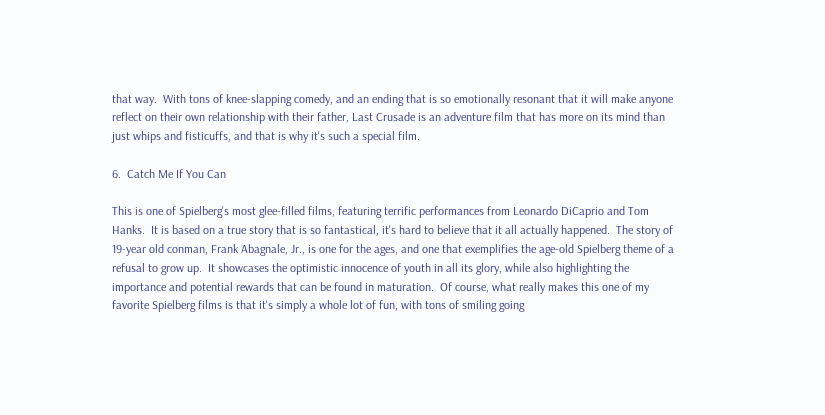that way.  With tons of knee-slapping comedy, and an ending that is so emotionally resonant that it will make anyone reflect on their own relationship with their father, Last Crusade is an adventure film that has more on its mind than just whips and fisticuffs, and that is why it's such a special film.

6.  Catch Me If You Can

This is one of Spielberg's most glee-filled films, featuring terrific performances from Leonardo DiCaprio and Tom Hanks.  It is based on a true story that is so fantastical, it's hard to believe that it all actually happened.  The story of 19-year old conman, Frank Abagnale, Jr., is one for the ages, and one that exemplifies the age-old Spielberg theme of a refusal to grow up.  It showcases the optimistic innocence of youth in all its glory, while also highlighting the importance and potential rewards that can be found in maturation.  Of course, what really makes this one of my favorite Spielberg films is that it's simply a whole lot of fun, with tons of smiling going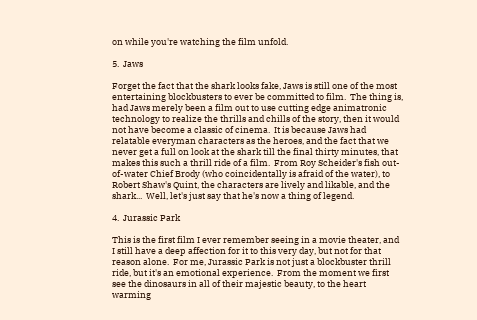on while you're watching the film unfold.

5.  Jaws

Forget the fact that the shark looks fake, Jaws is still one of the most entertaining blockbusters to ever be committed to film.  The thing is, had Jaws merely been a film out to use cutting edge animatronic technology to realize the thrills and chills of the story, then it would not have become a classic of cinema.  It is because Jaws had relatable everyman characters as the heroes, and the fact that we never get a full on look at the shark till the final thirty minutes, that makes this such a thrill ride of a film.  From Roy Scheider's fish out-of-water Chief Brody (who coincidentally is afraid of the water), to Robert Shaw's Quint, the characters are lively and likable, and the shark...  Well, let's just say that he's now a thing of legend.

4.  Jurassic Park

This is the first film I ever remember seeing in a movie theater, and I still have a deep affection for it to this very day, but not for that reason alone.  For me, Jurassic Park is not just a blockbuster thrill ride, but it's an emotional experience.  From the moment we first see the dinosaurs in all of their majestic beauty, to the heart warming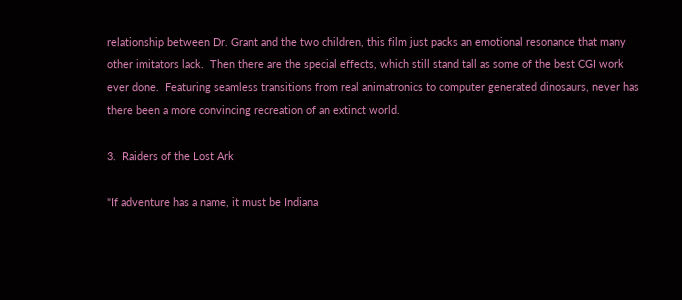relationship between Dr. Grant and the two children, this film just packs an emotional resonance that many other imitators lack.  Then there are the special effects, which still stand tall as some of the best CGI work ever done.  Featuring seamless transitions from real animatronics to computer generated dinosaurs, never has there been a more convincing recreation of an extinct world.

3.  Raiders of the Lost Ark

"If adventure has a name, it must be Indiana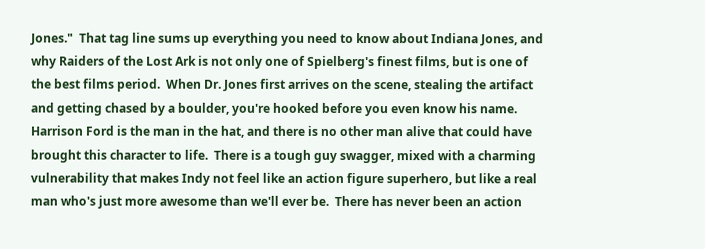Jones."  That tag line sums up everything you need to know about Indiana Jones, and why Raiders of the Lost Ark is not only one of Spielberg's finest films, but is one of the best films period.  When Dr. Jones first arrives on the scene, stealing the artifact and getting chased by a boulder, you're hooked before you even know his name.  Harrison Ford is the man in the hat, and there is no other man alive that could have brought this character to life.  There is a tough guy swagger, mixed with a charming vulnerability that makes Indy not feel like an action figure superhero, but like a real man who's just more awesome than we'll ever be.  There has never been an action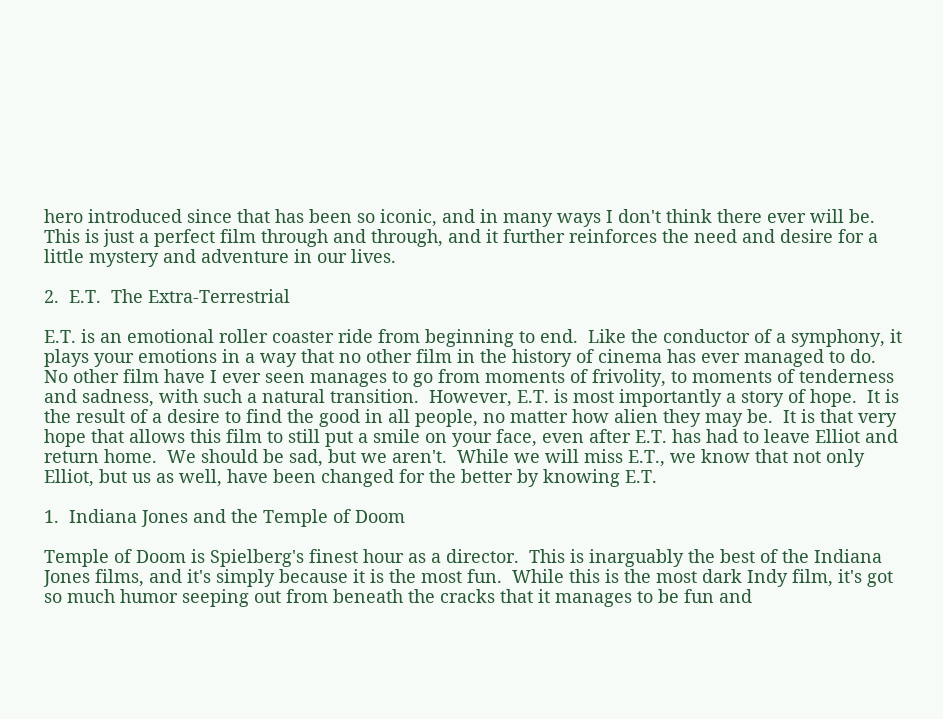hero introduced since that has been so iconic, and in many ways I don't think there ever will be.  This is just a perfect film through and through, and it further reinforces the need and desire for a little mystery and adventure in our lives.

2.  E.T.  The Extra-Terrestrial

E.T. is an emotional roller coaster ride from beginning to end.  Like the conductor of a symphony, it plays your emotions in a way that no other film in the history of cinema has ever managed to do.  No other film have I ever seen manages to go from moments of frivolity, to moments of tenderness and sadness, with such a natural transition.  However, E.T. is most importantly a story of hope.  It is the result of a desire to find the good in all people, no matter how alien they may be.  It is that very hope that allows this film to still put a smile on your face, even after E.T. has had to leave Elliot and return home.  We should be sad, but we aren't.  While we will miss E.T., we know that not only Elliot, but us as well, have been changed for the better by knowing E.T.

1.  Indiana Jones and the Temple of Doom

Temple of Doom is Spielberg's finest hour as a director.  This is inarguably the best of the Indiana Jones films, and it's simply because it is the most fun.  While this is the most dark Indy film, it's got so much humor seeping out from beneath the cracks that it manages to be fun and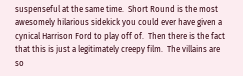suspenseful at the same time.  Short Round is the most awesomely hilarious sidekick you could ever have given a cynical Harrison Ford to play off of.  Then there is the fact that this is just a legitimately creepy film.  The villains are so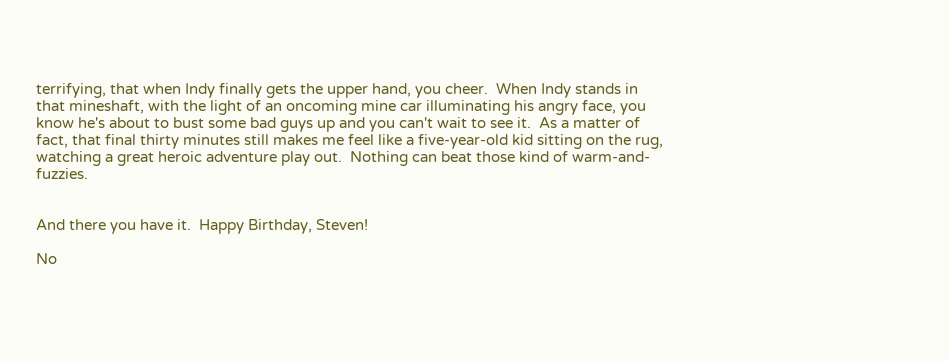terrifying, that when Indy finally gets the upper hand, you cheer.  When Indy stands in that mineshaft, with the light of an oncoming mine car illuminating his angry face, you know he's about to bust some bad guys up and you can't wait to see it.  As a matter of fact, that final thirty minutes still makes me feel like a five-year-old kid sitting on the rug, watching a great heroic adventure play out.  Nothing can beat those kind of warm-and-fuzzies.


And there you have it.  Happy Birthday, Steven!

No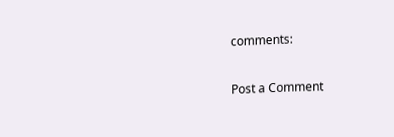comments:

Post a Comment